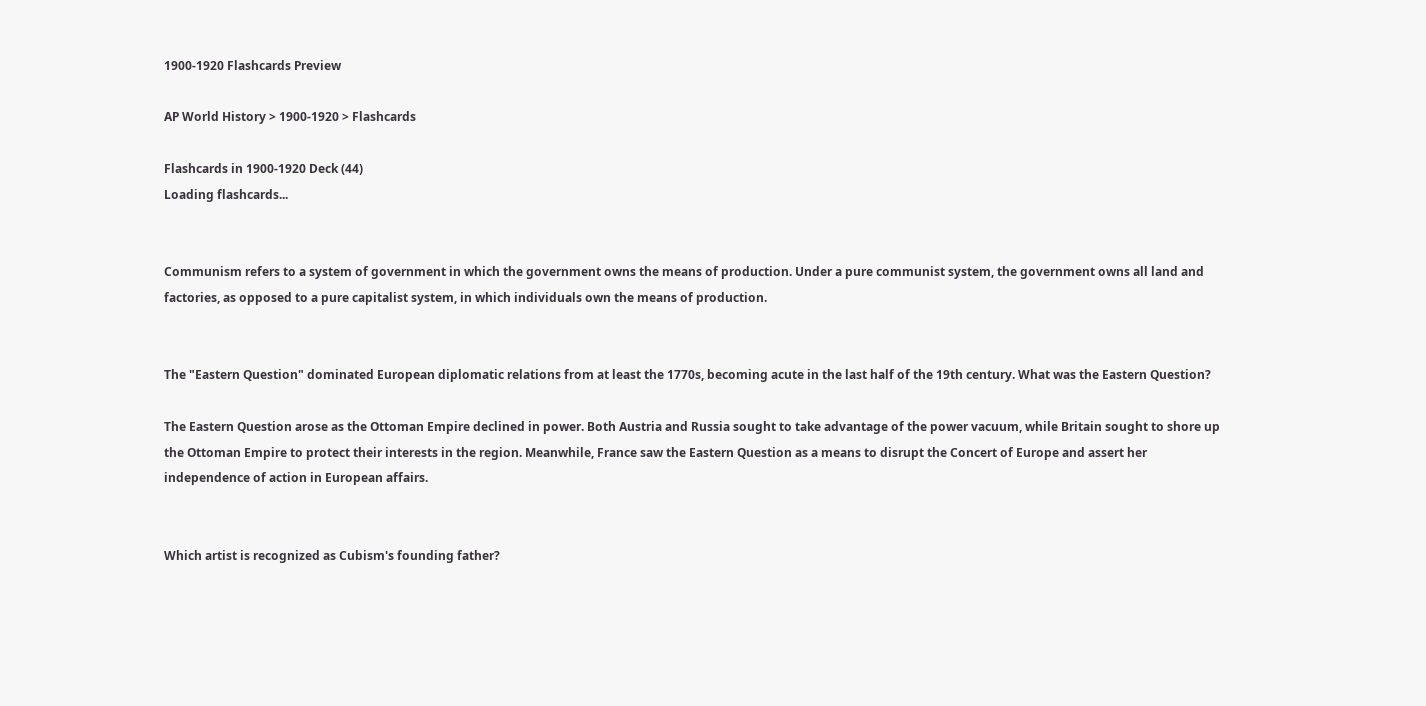1900-1920 Flashcards Preview

AP World History > 1900-1920 > Flashcards

Flashcards in 1900-1920 Deck (44)
Loading flashcards...


Communism refers to a system of government in which the government owns the means of production. Under a pure communist system, the government owns all land and factories, as opposed to a pure capitalist system, in which individuals own the means of production.


The "Eastern Question" dominated European diplomatic relations from at least the 1770s, becoming acute in the last half of the 19th century. What was the Eastern Question?

The Eastern Question arose as the Ottoman Empire declined in power. Both Austria and Russia sought to take advantage of the power vacuum, while Britain sought to shore up the Ottoman Empire to protect their interests in the region. Meanwhile, France saw the Eastern Question as a means to disrupt the Concert of Europe and assert her independence of action in European affairs.


Which artist is recognized as Cubism's founding father?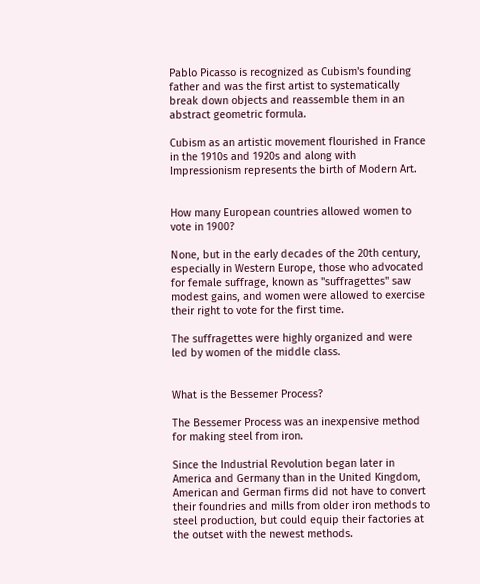Pablo Picasso is recognized as Cubism's founding father and was the first artist to systematically break down objects and reassemble them in an abstract geometric formula.

Cubism as an artistic movement flourished in France in the 1910s and 1920s and along with Impressionism represents the birth of Modern Art.


How many European countries allowed women to vote in 1900?

None, but in the early decades of the 20th century, especially in Western Europe, those who advocated for female suffrage, known as "suffragettes" saw modest gains, and women were allowed to exercise their right to vote for the first time.

The suffragettes were highly organized and were led by women of the middle class.


What is the Bessemer Process?

The Bessemer Process was an inexpensive method for making steel from iron.

Since the Industrial Revolution began later in America and Germany than in the United Kingdom, American and German firms did not have to convert their foundries and mills from older iron methods to steel production, but could equip their factories at the outset with the newest methods.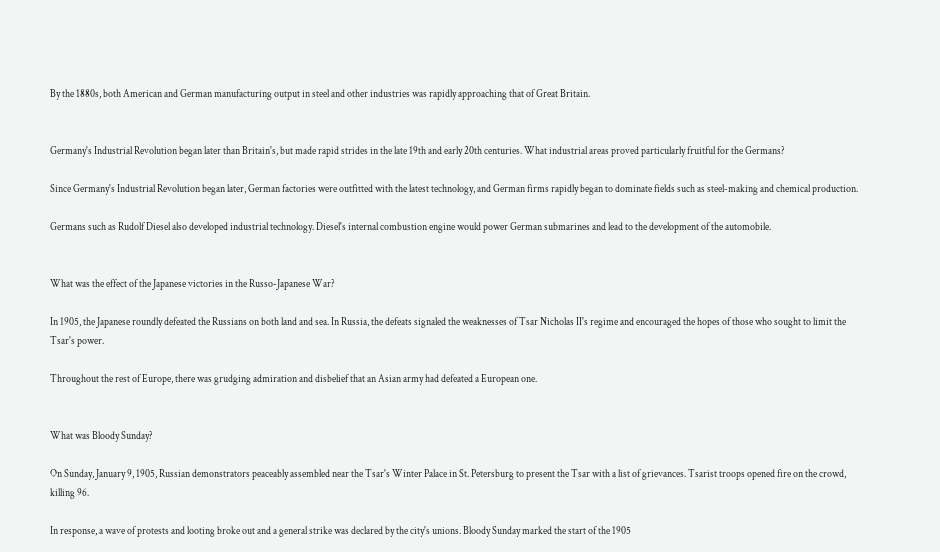By the 1880s, both American and German manufacturing output in steel and other industries was rapidly approaching that of Great Britain.


Germany's Industrial Revolution began later than Britain's, but made rapid strides in the late 19th and early 20th centuries. What industrial areas proved particularly fruitful for the Germans?

Since Germany's Industrial Revolution began later, German factories were outfitted with the latest technology, and German firms rapidly began to dominate fields such as steel-making and chemical production.

Germans such as Rudolf Diesel also developed industrial technology. Diesel's internal combustion engine would power German submarines and lead to the development of the automobile.


What was the effect of the Japanese victories in the Russo-Japanese War?

In 1905, the Japanese roundly defeated the Russians on both land and sea. In Russia, the defeats signaled the weaknesses of Tsar Nicholas II's regime and encouraged the hopes of those who sought to limit the Tsar's power.

Throughout the rest of Europe, there was grudging admiration and disbelief that an Asian army had defeated a European one.


What was Bloody Sunday?

On Sunday, January 9, 1905, Russian demonstrators peaceably assembled near the Tsar's Winter Palace in St. Petersburg to present the Tsar with a list of grievances. Tsarist troops opened fire on the crowd, killing 96.

In response, a wave of protests and looting broke out and a general strike was declared by the city's unions. Bloody Sunday marked the start of the 1905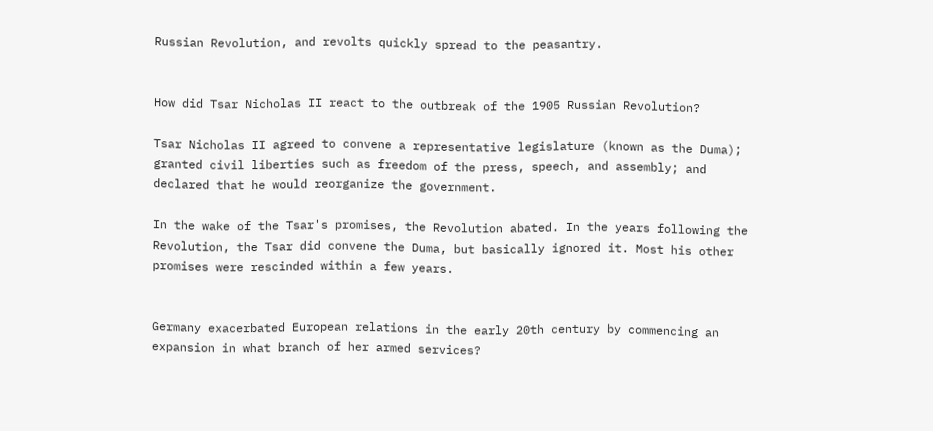Russian Revolution, and revolts quickly spread to the peasantry.


How did Tsar Nicholas II react to the outbreak of the 1905 Russian Revolution?

Tsar Nicholas II agreed to convene a representative legislature (known as the Duma); granted civil liberties such as freedom of the press, speech, and assembly; and declared that he would reorganize the government.

In the wake of the Tsar's promises, the Revolution abated. In the years following the Revolution, the Tsar did convene the Duma, but basically ignored it. Most his other promises were rescinded within a few years.


Germany exacerbated European relations in the early 20th century by commencing an expansion in what branch of her armed services?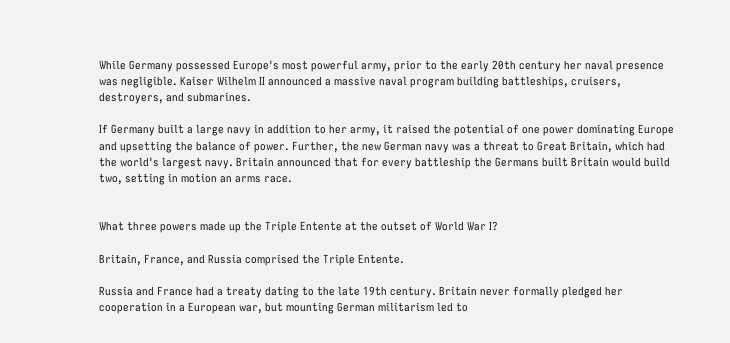While Germany possessed Europe's most powerful army, prior to the early 20th century her naval presence was negligible. Kaiser Wilhelm II announced a massive naval program building battleships, cruisers, destroyers, and submarines.

If Germany built a large navy in addition to her army, it raised the potential of one power dominating Europe and upsetting the balance of power. Further, the new German navy was a threat to Great Britain, which had the world's largest navy. Britain announced that for every battleship the Germans built Britain would build two, setting in motion an arms race.


What three powers made up the Triple Entente at the outset of World War I?

Britain, France, and Russia comprised the Triple Entente.

Russia and France had a treaty dating to the late 19th century. Britain never formally pledged her cooperation in a European war, but mounting German militarism led to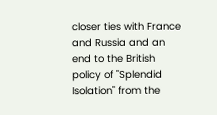closer ties with France and Russia and an end to the British policy of "Splendid Isolation" from the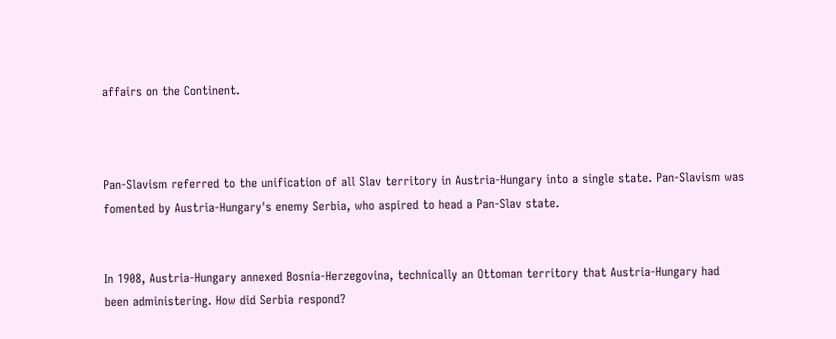affairs on the Continent.



Pan-Slavism referred to the unification of all Slav territory in Austria-Hungary into a single state. Pan-Slavism was fomented by Austria-Hungary's enemy Serbia, who aspired to head a Pan-Slav state.


In 1908, Austria-Hungary annexed Bosnia-Herzegovina, technically an Ottoman territory that Austria-Hungary had been administering. How did Serbia respond?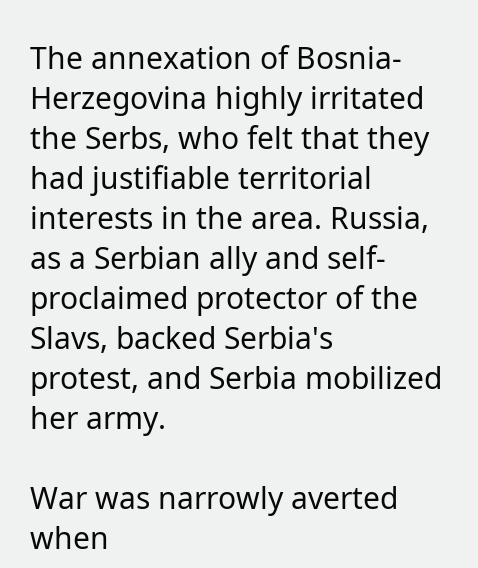The annexation of Bosnia-Herzegovina highly irritated the Serbs, who felt that they had justifiable territorial interests in the area. Russia, as a Serbian ally and self-proclaimed protector of the Slavs, backed Serbia's protest, and Serbia mobilized her army.

War was narrowly averted when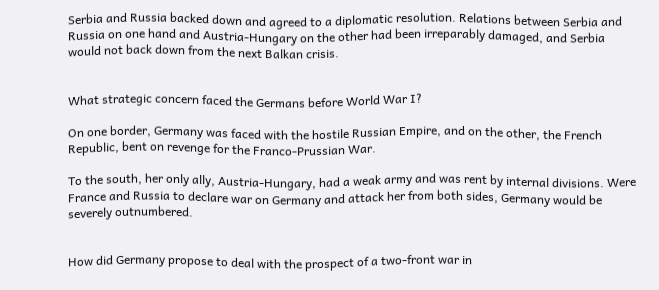Serbia and Russia backed down and agreed to a diplomatic resolution. Relations between Serbia and Russia on one hand and Austria-Hungary on the other had been irreparably damaged, and Serbia would not back down from the next Balkan crisis.


What strategic concern faced the Germans before World War I?

On one border, Germany was faced with the hostile Russian Empire, and on the other, the French Republic, bent on revenge for the Franco-Prussian War.

To the south, her only ally, Austria-Hungary, had a weak army and was rent by internal divisions. Were France and Russia to declare war on Germany and attack her from both sides, Germany would be severely outnumbered.


How did Germany propose to deal with the prospect of a two-front war in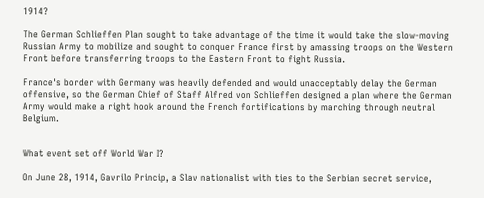1914?

The German Schlieffen Plan sought to take advantage of the time it would take the slow-moving Russian Army to mobilize and sought to conquer France first by amassing troops on the Western Front before transferring troops to the Eastern Front to fight Russia.

France's border with Germany was heavily defended and would unacceptably delay the German offensive, so the German Chief of Staff Alfred von Schlieffen designed a plan where the German Army would make a right hook around the French fortifications by marching through neutral Belgium.


What event set off World War I?

On June 28, 1914, Gavrilo Princip, a Slav nationalist with ties to the Serbian secret service,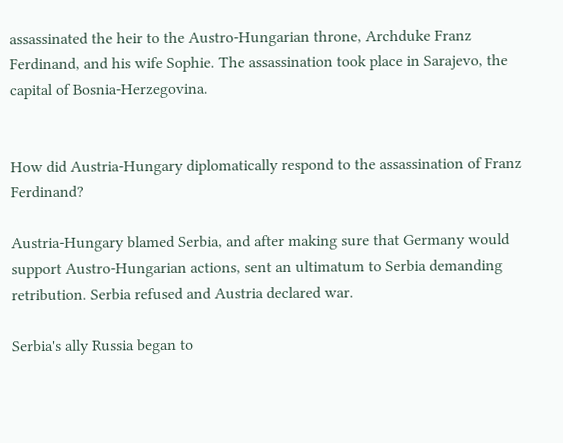assassinated the heir to the Austro-Hungarian throne, Archduke Franz Ferdinand, and his wife Sophie. The assassination took place in Sarajevo, the capital of Bosnia-Herzegovina.


How did Austria-Hungary diplomatically respond to the assassination of Franz Ferdinand?

Austria-Hungary blamed Serbia, and after making sure that Germany would support Austro-Hungarian actions, sent an ultimatum to Serbia demanding retribution. Serbia refused and Austria declared war.

Serbia's ally Russia began to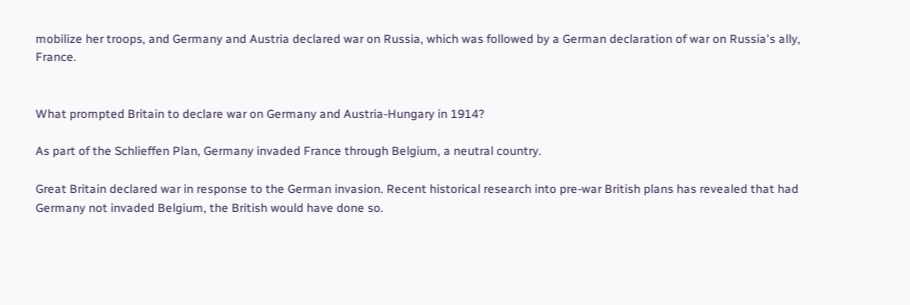mobilize her troops, and Germany and Austria declared war on Russia, which was followed by a German declaration of war on Russia's ally, France.


What prompted Britain to declare war on Germany and Austria-Hungary in 1914?

As part of the Schlieffen Plan, Germany invaded France through Belgium, a neutral country.

Great Britain declared war in response to the German invasion. Recent historical research into pre-war British plans has revealed that had Germany not invaded Belgium, the British would have done so.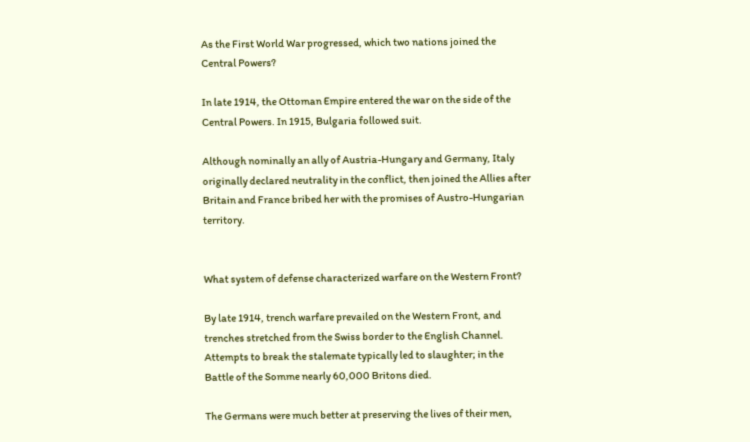As the First World War progressed, which two nations joined the Central Powers?

In late 1914, the Ottoman Empire entered the war on the side of the Central Powers. In 1915, Bulgaria followed suit.

Although nominally an ally of Austria-Hungary and Germany, Italy originally declared neutrality in the conflict, then joined the Allies after Britain and France bribed her with the promises of Austro-Hungarian territory.


What system of defense characterized warfare on the Western Front?

By late 1914, trench warfare prevailed on the Western Front, and trenches stretched from the Swiss border to the English Channel. Attempts to break the stalemate typically led to slaughter; in the Battle of the Somme nearly 60,000 Britons died.

The Germans were much better at preserving the lives of their men,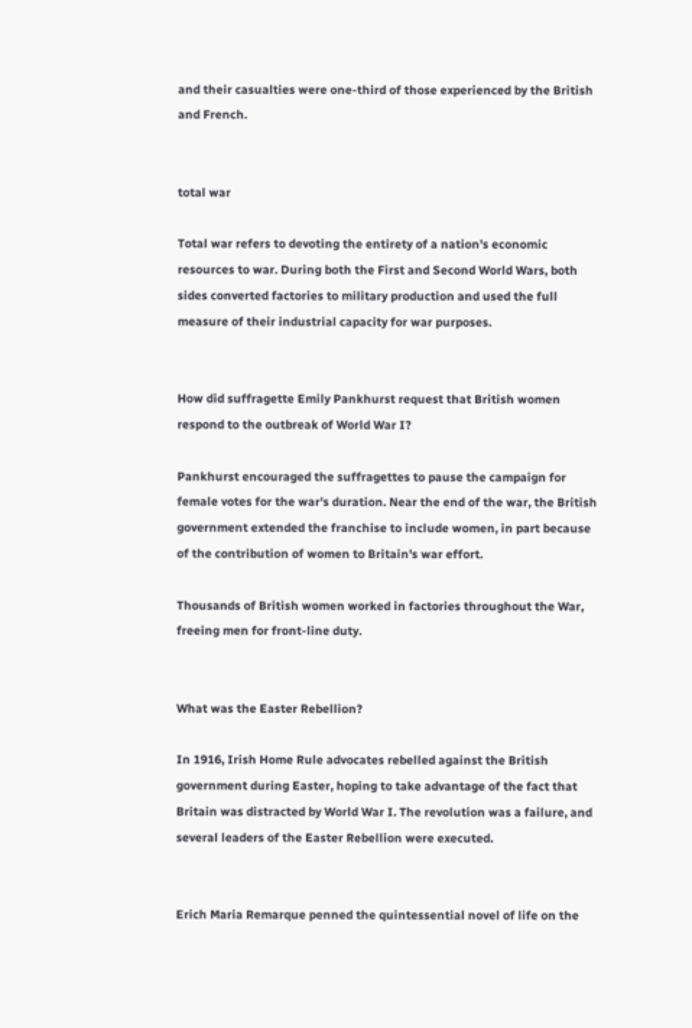and their casualties were one-third of those experienced by the British and French.


total war

Total war refers to devoting the entirety of a nation's economic resources to war. During both the First and Second World Wars, both sides converted factories to military production and used the full measure of their industrial capacity for war purposes.


How did suffragette Emily Pankhurst request that British women respond to the outbreak of World War I?

Pankhurst encouraged the suffragettes to pause the campaign for female votes for the war's duration. Near the end of the war, the British government extended the franchise to include women, in part because of the contribution of women to Britain's war effort.

Thousands of British women worked in factories throughout the War, freeing men for front-line duty.


What was the Easter Rebellion?

In 1916, Irish Home Rule advocates rebelled against the British government during Easter, hoping to take advantage of the fact that Britain was distracted by World War I. The revolution was a failure, and several leaders of the Easter Rebellion were executed.


Erich Maria Remarque penned the quintessential novel of life on the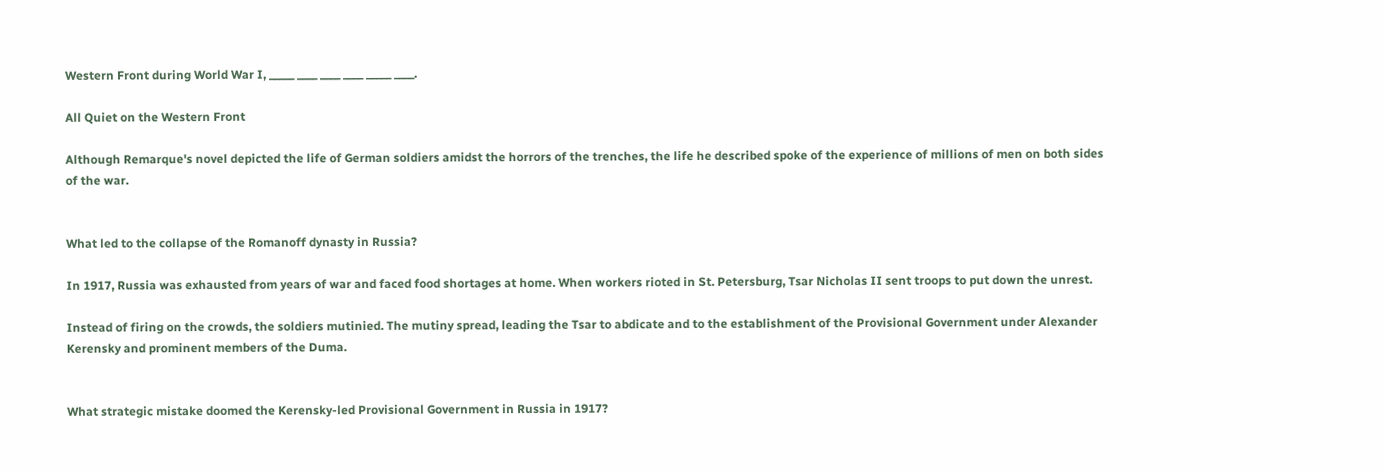Western Front during World War I, _____ ____ ____ ____ _____ ____.

All Quiet on the Western Front

Although Remarque's novel depicted the life of German soldiers amidst the horrors of the trenches, the life he described spoke of the experience of millions of men on both sides of the war.


What led to the collapse of the Romanoff dynasty in Russia?

In 1917, Russia was exhausted from years of war and faced food shortages at home. When workers rioted in St. Petersburg, Tsar Nicholas II sent troops to put down the unrest.

Instead of firing on the crowds, the soldiers mutinied. The mutiny spread, leading the Tsar to abdicate and to the establishment of the Provisional Government under Alexander Kerensky and prominent members of the Duma.


What strategic mistake doomed the Kerensky-led Provisional Government in Russia in 1917?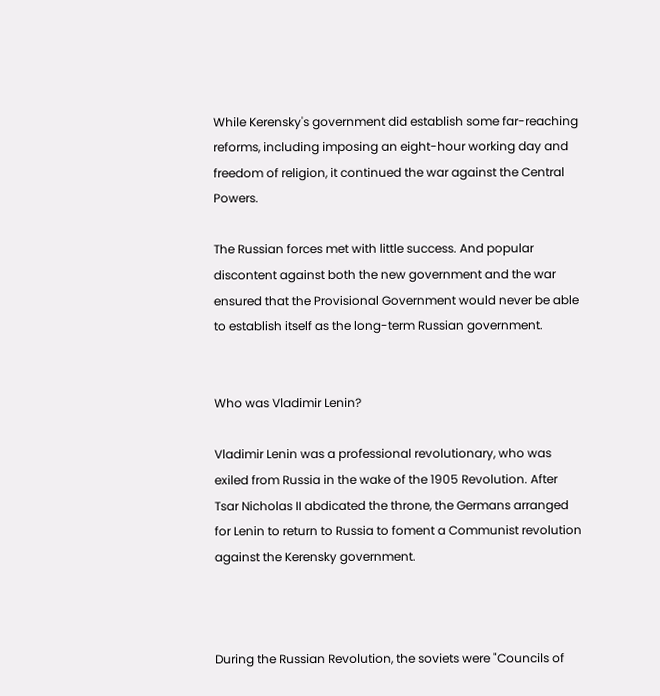While Kerensky's government did establish some far-reaching reforms, including imposing an eight-hour working day and freedom of religion, it continued the war against the Central Powers.

The Russian forces met with little success. And popular discontent against both the new government and the war ensured that the Provisional Government would never be able to establish itself as the long-term Russian government.


Who was Vladimir Lenin?

Vladimir Lenin was a professional revolutionary, who was exiled from Russia in the wake of the 1905 Revolution. After Tsar Nicholas II abdicated the throne, the Germans arranged for Lenin to return to Russia to foment a Communist revolution against the Kerensky government.



During the Russian Revolution, the soviets were "Councils of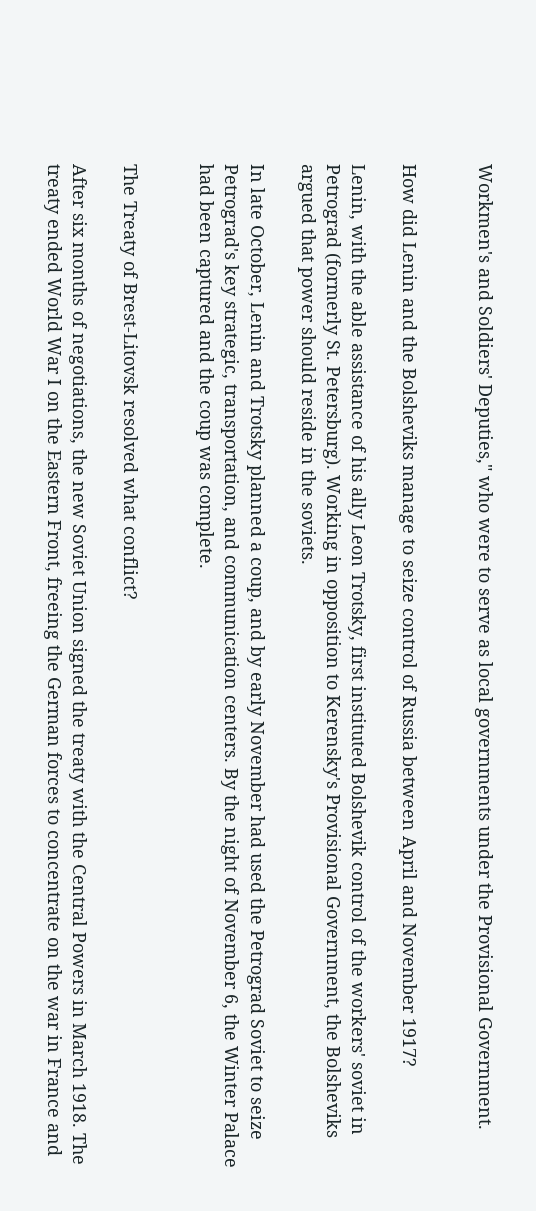Workmen's and Soldiers' Deputies," who were to serve as local governments under the Provisional Government.


How did Lenin and the Bolsheviks manage to seize control of Russia between April and November 1917?

Lenin, with the able assistance of his ally Leon Trotsky, first instituted Bolshevik control of the workers' soviet in Petrograd (formerly St. Petersburg). Working in opposition to Kerensky's Provisional Government, the Bolsheviks argued that power should reside in the soviets.

In late October, Lenin and Trotsky planned a coup, and by early November had used the Petrograd Soviet to seize Petrograd's key strategic, transportation, and communication centers. By the night of November 6, the Winter Palace had been captured and the coup was complete.


The Treaty of Brest-Litovsk resolved what conflict?

After six months of negotiations, the new Soviet Union signed the treaty with the Central Powers in March 1918. The treaty ended World War I on the Eastern Front, freeing the German forces to concentrate on the war in France and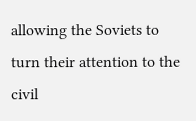allowing the Soviets to turn their attention to the civil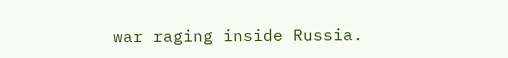war raging inside Russia.